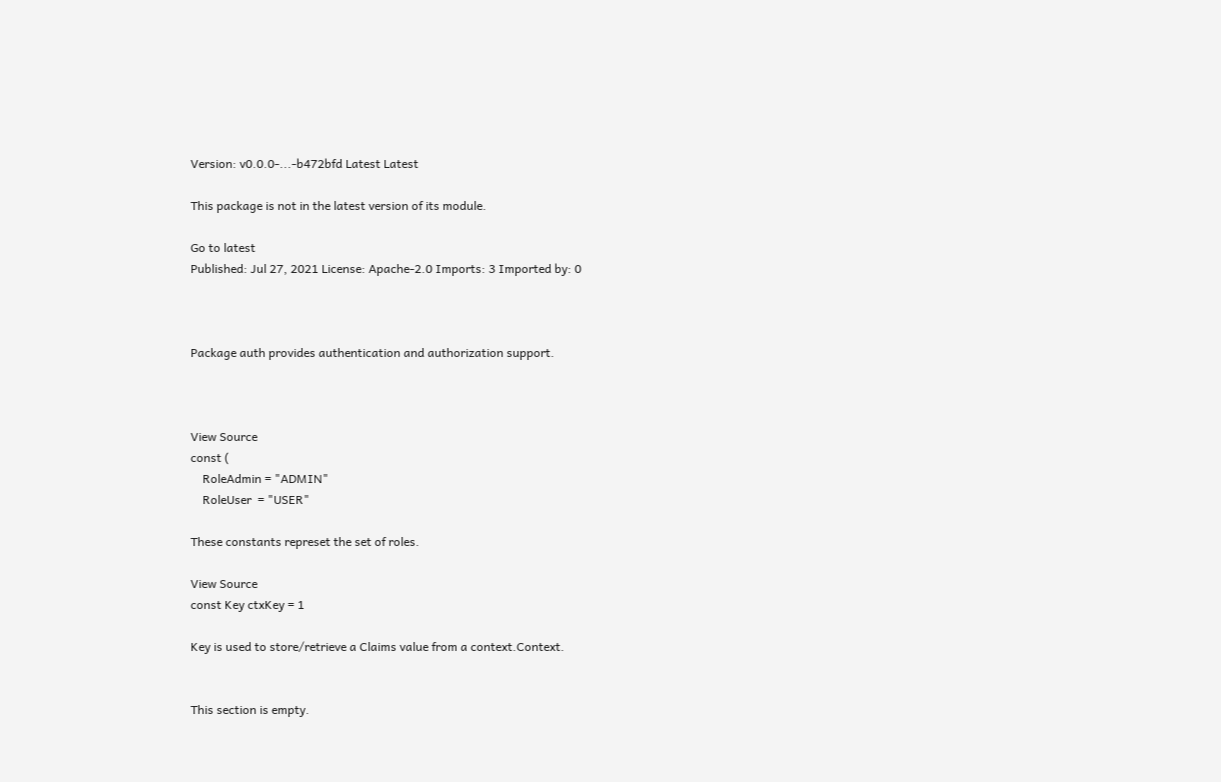Version: v0.0.0-...-b472bfd Latest Latest

This package is not in the latest version of its module.

Go to latest
Published: Jul 27, 2021 License: Apache-2.0 Imports: 3 Imported by: 0



Package auth provides authentication and authorization support.



View Source
const (
    RoleAdmin = "ADMIN"
    RoleUser  = "USER"

These constants represet the set of roles.

View Source
const Key ctxKey = 1

Key is used to store/retrieve a Claims value from a context.Context.


This section is empty.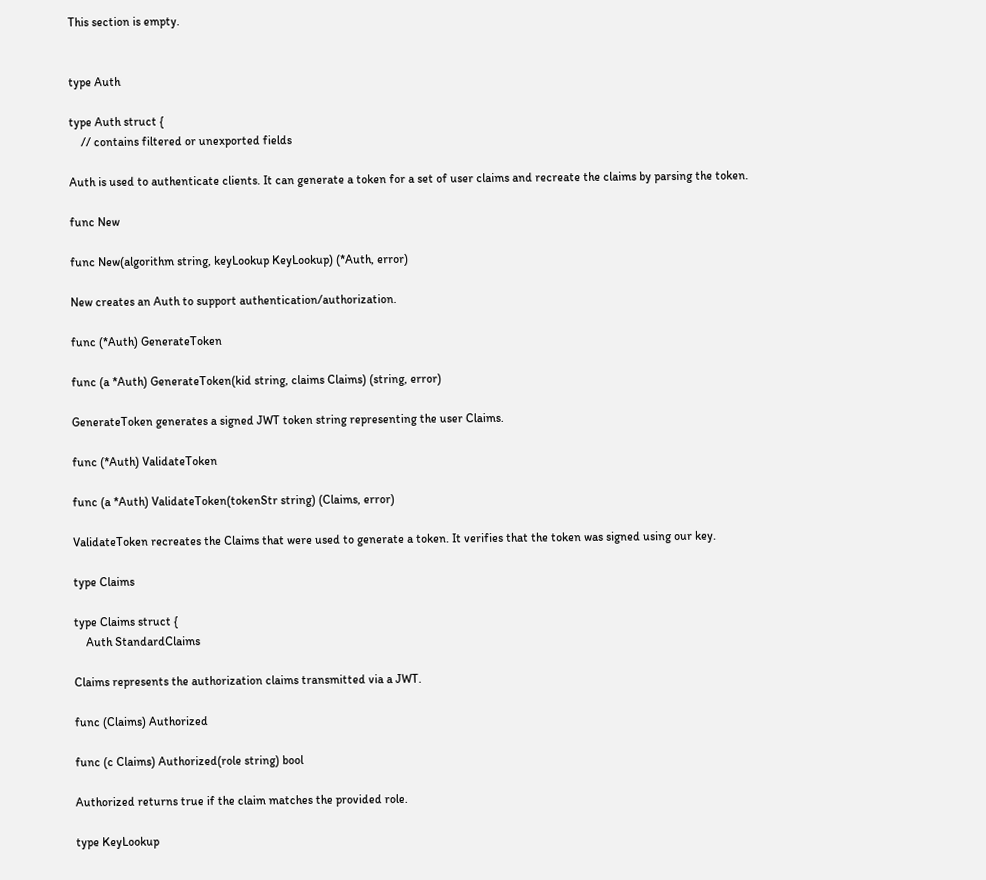This section is empty.


type Auth

type Auth struct {
    // contains filtered or unexported fields

Auth is used to authenticate clients. It can generate a token for a set of user claims and recreate the claims by parsing the token.

func New

func New(algorithm string, keyLookup KeyLookup) (*Auth, error)

New creates an Auth to support authentication/authorization.

func (*Auth) GenerateToken

func (a *Auth) GenerateToken(kid string, claims Claims) (string, error)

GenerateToken generates a signed JWT token string representing the user Claims.

func (*Auth) ValidateToken

func (a *Auth) ValidateToken(tokenStr string) (Claims, error)

ValidateToken recreates the Claims that were used to generate a token. It verifies that the token was signed using our key.

type Claims

type Claims struct {
    Auth StandardClaims

Claims represents the authorization claims transmitted via a JWT.

func (Claims) Authorized

func (c Claims) Authorized(role string) bool

Authorized returns true if the claim matches the provided role.

type KeyLookup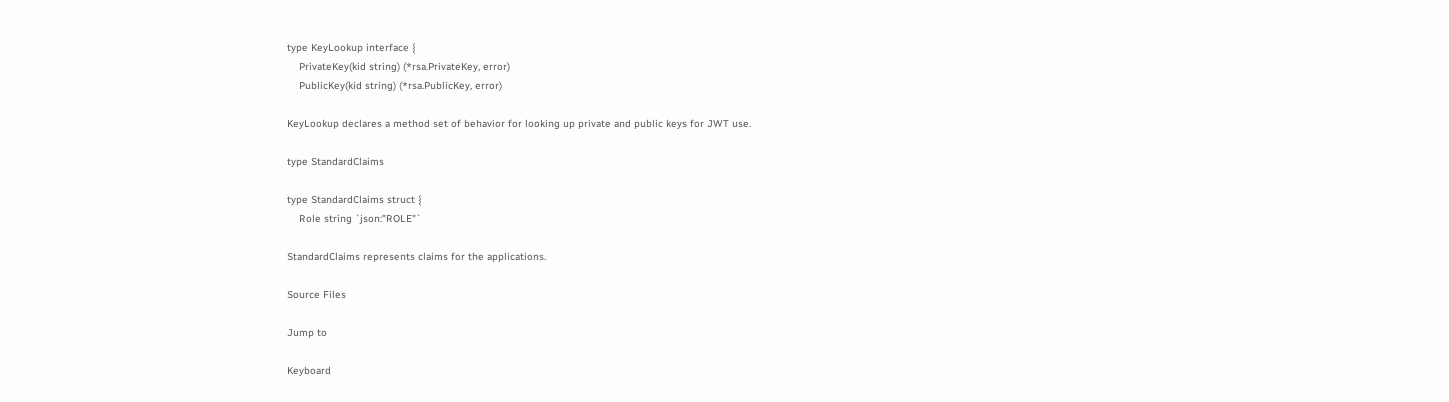type KeyLookup interface {
    PrivateKey(kid string) (*rsa.PrivateKey, error)
    PublicKey(kid string) (*rsa.PublicKey, error)

KeyLookup declares a method set of behavior for looking up private and public keys for JWT use.

type StandardClaims

type StandardClaims struct {
    Role string `json:"ROLE"`

StandardClaims represents claims for the applications.

Source Files

Jump to

Keyboard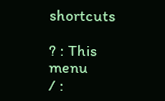shortcuts

? : This menu
/ :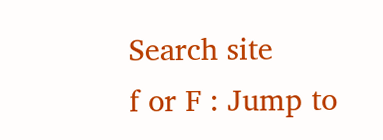Search site
f or F : Jump to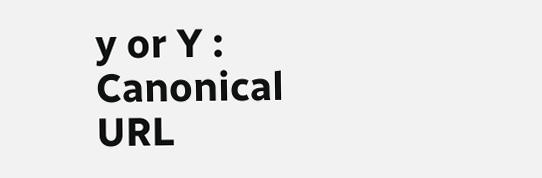y or Y : Canonical URL